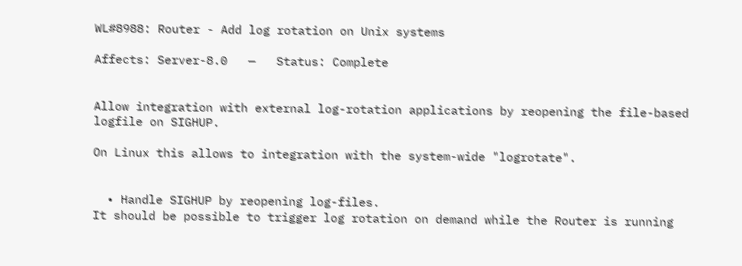WL#8988: Router - Add log rotation on Unix systems

Affects: Server-8.0   —   Status: Complete


Allow integration with external log-rotation applications by reopening the file-based logfile on SIGHUP.

On Linux this allows to integration with the system-wide "logrotate".


  • Handle SIGHUP by reopening log-files.
It should be possible to trigger log rotation on demand while the Router is running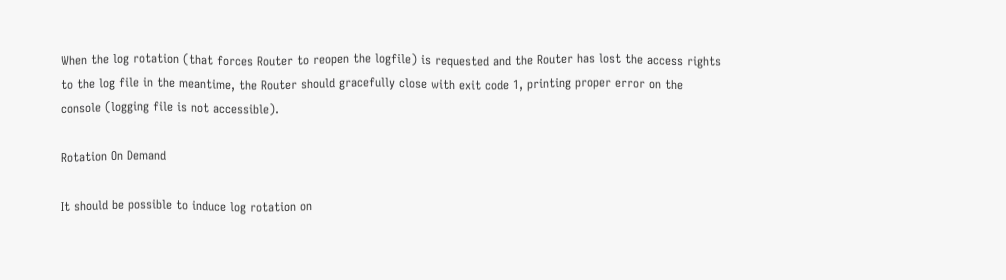When the log rotation (that forces Router to reopen the logfile) is requested and the Router has lost the access rights to the log file in the meantime, the Router should gracefully close with exit code 1, printing proper error on the console (logging file is not accessible).

Rotation On Demand

It should be possible to induce log rotation on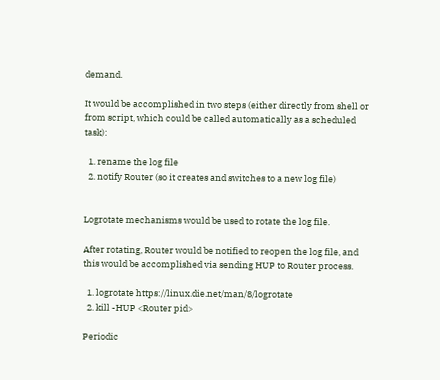demand.

It would be accomplished in two steps (either directly from shell or from script, which could be called automatically as a scheduled task):

  1. rename the log file
  2. notify Router (so it creates and switches to a new log file)


Logrotate mechanisms would be used to rotate the log file.

After rotating, Router would be notified to reopen the log file, and this would be accomplished via sending HUP to Router process.

  1. logrotate https://linux.die.net/man/8/logrotate
  2. kill -HUP <Router pid>

Periodic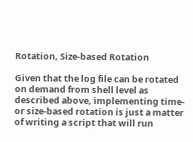Rotation, Size-based Rotation

Given that the log file can be rotated on demand from shell level as described above, implementing time- or size-based rotation is just a matter of writing a script that will run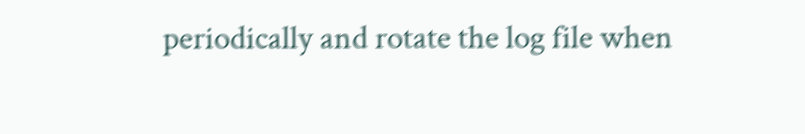periodically and rotate the log file when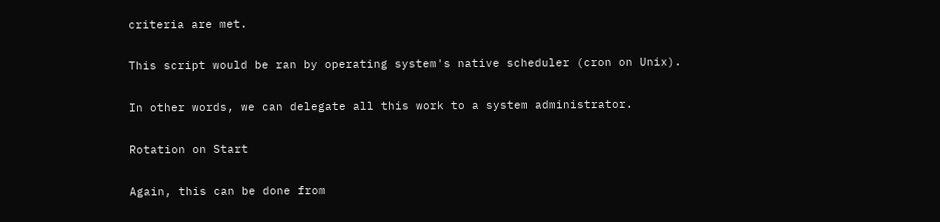criteria are met.

This script would be ran by operating system's native scheduler (cron on Unix).

In other words, we can delegate all this work to a system administrator.

Rotation on Start

Again, this can be done from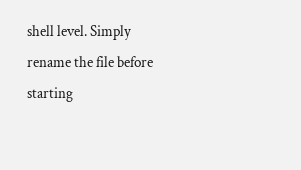shell level. Simply rename the file before starting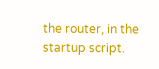the router, in the startup script.